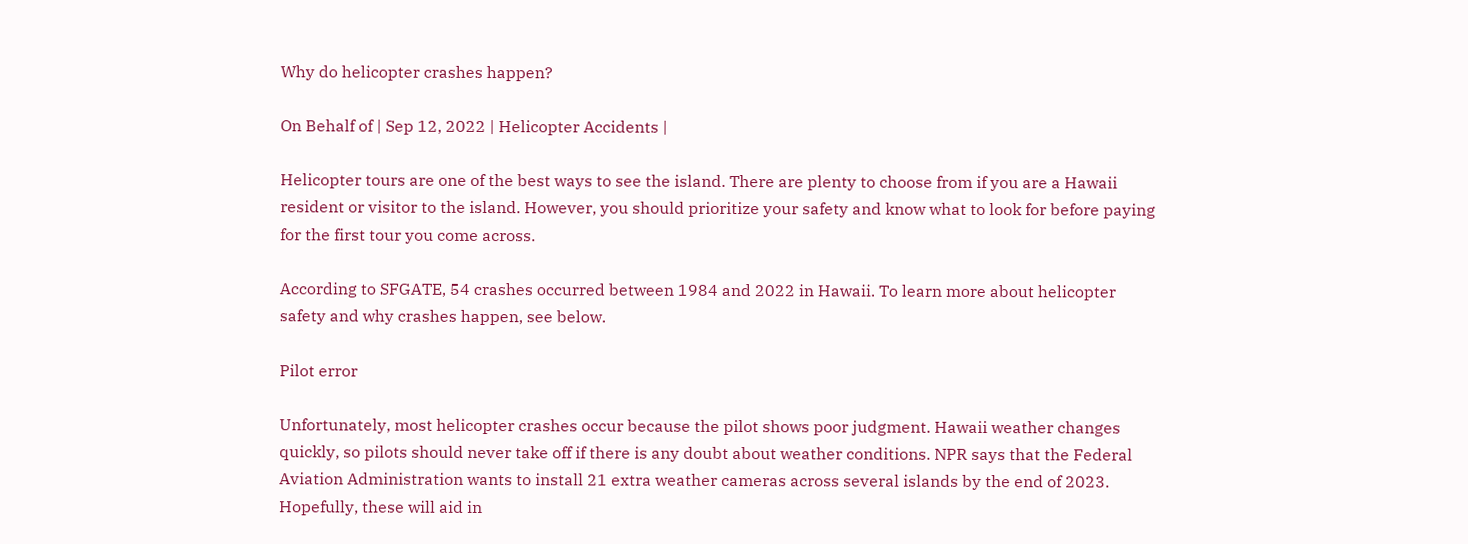Why do helicopter crashes happen?

On Behalf of | Sep 12, 2022 | Helicopter Accidents |

Helicopter tours are one of the best ways to see the island. There are plenty to choose from if you are a Hawaii resident or visitor to the island. However, you should prioritize your safety and know what to look for before paying for the first tour you come across.

According to SFGATE, 54 crashes occurred between 1984 and 2022 in Hawaii. To learn more about helicopter safety and why crashes happen, see below.

Pilot error

Unfortunately, most helicopter crashes occur because the pilot shows poor judgment. Hawaii weather changes quickly, so pilots should never take off if there is any doubt about weather conditions. NPR says that the Federal Aviation Administration wants to install 21 extra weather cameras across several islands by the end of 2023. Hopefully, these will aid in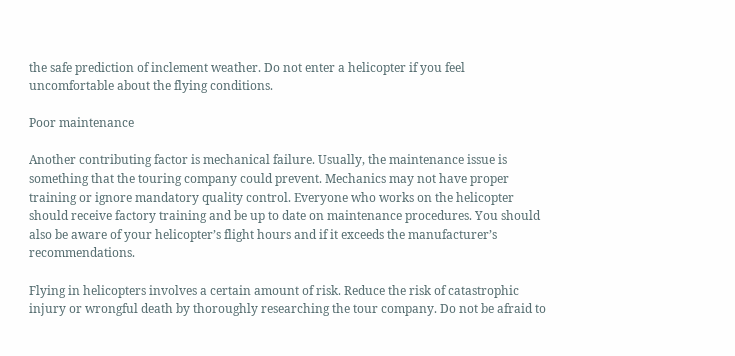the safe prediction of inclement weather. Do not enter a helicopter if you feel uncomfortable about the flying conditions.

Poor maintenance

Another contributing factor is mechanical failure. Usually, the maintenance issue is something that the touring company could prevent. Mechanics may not have proper training or ignore mandatory quality control. Everyone who works on the helicopter should receive factory training and be up to date on maintenance procedures. You should also be aware of your helicopter’s flight hours and if it exceeds the manufacturer’s recommendations.

Flying in helicopters involves a certain amount of risk. Reduce the risk of catastrophic injury or wrongful death by thoroughly researching the tour company. Do not be afraid to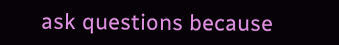ask questions because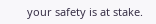your safety is at stake.